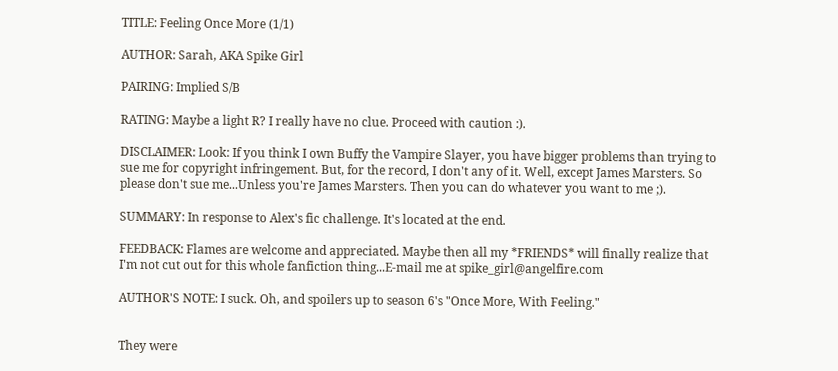TITLE: Feeling Once More (1/1)

AUTHOR: Sarah, AKA Spike Girl

PAIRING: Implied S/B

RATING: Maybe a light R? I really have no clue. Proceed with caution :).

DISCLAIMER: Look: If you think I own Buffy the Vampire Slayer, you have bigger problems than trying to sue me for copyright infringement. But, for the record, I don't any of it. Well, except James Marsters. So please don't sue me...Unless you're James Marsters. Then you can do whatever you want to me ;).

SUMMARY: In response to Alex's fic challenge. It's located at the end.

FEEDBACK: Flames are welcome and appreciated. Maybe then all my *FRIENDS* will finally realize that I'm not cut out for this whole fanfiction thing...E-mail me at spike_girl@angelfire.com

AUTHOR'S NOTE: I suck. Oh, and spoilers up to season 6's "Once More, With Feeling."


They were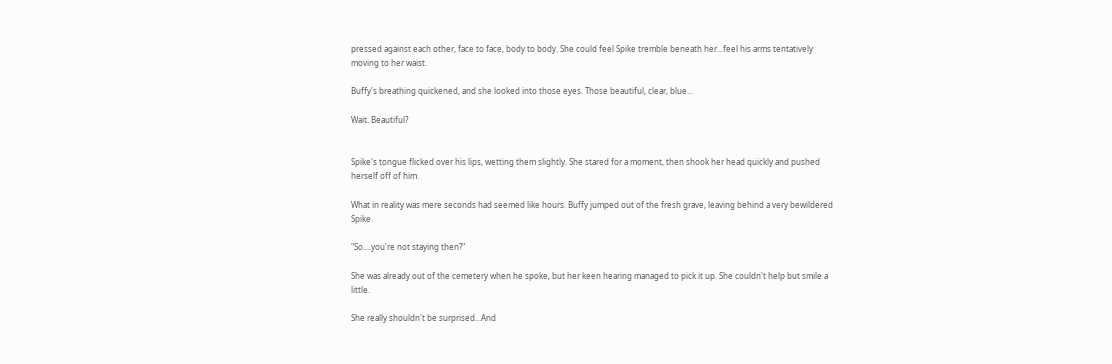pressed against each other, face to face, body to body. She could feel Spike tremble beneath her...feel his arms tentatively moving to her waist.

Buffy's breathing quickened, and she looked into those eyes. Those beautiful, clear, blue...

Wait. Beautiful?


Spike's tongue flicked over his lips, wetting them slightly. She stared for a moment, then shook her head quickly and pushed herself off of him.

What in reality was mere seconds had seemed like hours. Buffy jumped out of the fresh grave, leaving behind a very bewildered Spike.

"So....you're not staying then?"

She was already out of the cemetery when he spoke, but her keen hearing managed to pick it up. She couldn't help but smile a little.

She really shouldn't be surprised...And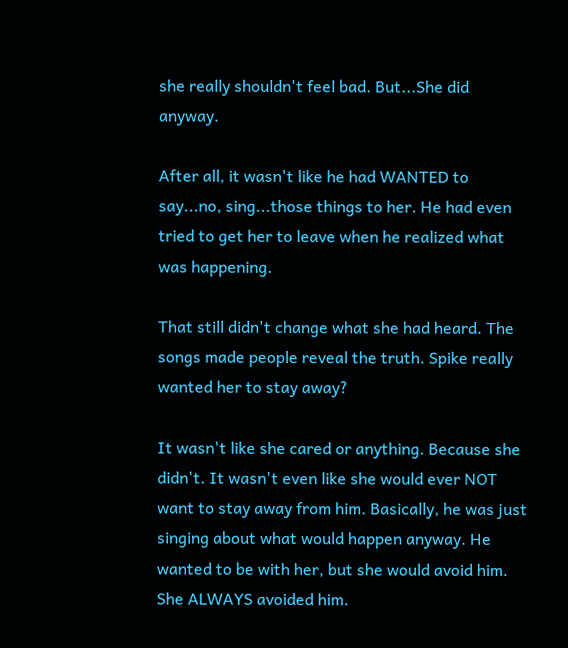she really shouldn't feel bad. But...She did anyway.

After all, it wasn't like he had WANTED to say...no, sing...those things to her. He had even tried to get her to leave when he realized what was happening.

That still didn't change what she had heard. The songs made people reveal the truth. Spike really wanted her to stay away?

It wasn't like she cared or anything. Because she didn't. It wasn't even like she would ever NOT want to stay away from him. Basically, he was just singing about what would happen anyway. He wanted to be with her, but she would avoid him. She ALWAYS avoided him.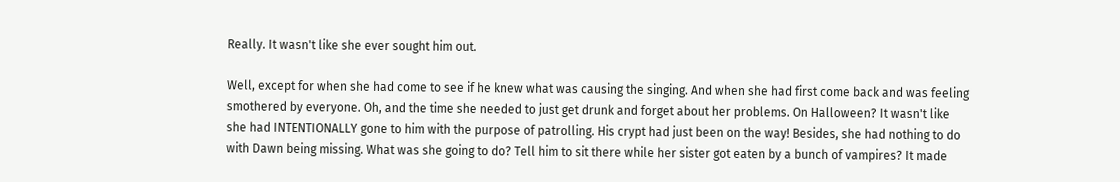Really. It wasn't like she ever sought him out.

Well, except for when she had come to see if he knew what was causing the singing. And when she had first come back and was feeling smothered by everyone. Oh, and the time she needed to just get drunk and forget about her problems. On Halloween? It wasn't like she had INTENTIONALLY gone to him with the purpose of patrolling. His crypt had just been on the way! Besides, she had nothing to do with Dawn being missing. What was she going to do? Tell him to sit there while her sister got eaten by a bunch of vampires? It made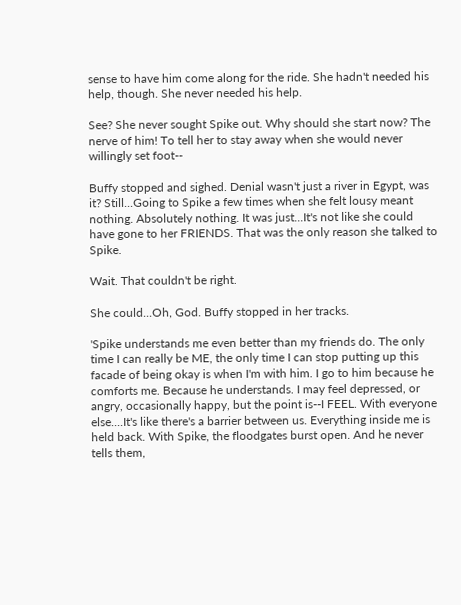sense to have him come along for the ride. She hadn't needed his help, though. She never needed his help.

See? She never sought Spike out. Why should she start now? The nerve of him! To tell her to stay away when she would never willingly set foot--

Buffy stopped and sighed. Denial wasn't just a river in Egypt, was it? Still...Going to Spike a few times when she felt lousy meant nothing. Absolutely nothing. It was just...It's not like she could have gone to her FRIENDS. That was the only reason she talked to Spike.

Wait. That couldn't be right.

She could...Oh, God. Buffy stopped in her tracks.

'Spike understands me even better than my friends do. The only time I can really be ME, the only time I can stop putting up this facade of being okay is when I'm with him. I go to him because he comforts me. Because he understands. I may feel depressed, or angry, occasionally happy, but the point is--I FEEL. With everyone else....It's like there's a barrier between us. Everything inside me is held back. With Spike, the floodgates burst open. And he never tells them,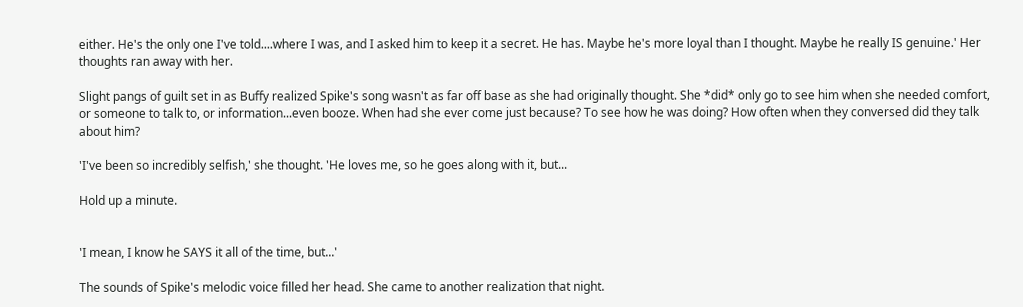either. He's the only one I've told....where I was, and I asked him to keep it a secret. He has. Maybe he's more loyal than I thought. Maybe he really IS genuine.' Her thoughts ran away with her.

Slight pangs of guilt set in as Buffy realized Spike's song wasn't as far off base as she had originally thought. She *did* only go to see him when she needed comfort, or someone to talk to, or information...even booze. When had she ever come just because? To see how he was doing? How often when they conversed did they talk about him?

'I've been so incredibly selfish,' she thought. 'He loves me, so he goes along with it, but...

Hold up a minute.


'I mean, I know he SAYS it all of the time, but...'

The sounds of Spike's melodic voice filled her head. She came to another realization that night.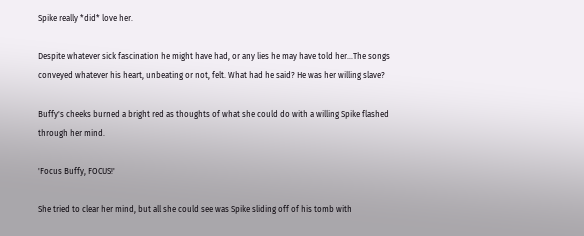Spike really *did* love her.

Despite whatever sick fascination he might have had, or any lies he may have told her...The songs conveyed whatever his heart, unbeating or not, felt. What had he said? He was her willing slave?

Buffy's cheeks burned a bright red as thoughts of what she could do with a willing Spike flashed through her mind.

'Focus Buffy, FOCUS!'

She tried to clear her mind, but all she could see was Spike sliding off of his tomb with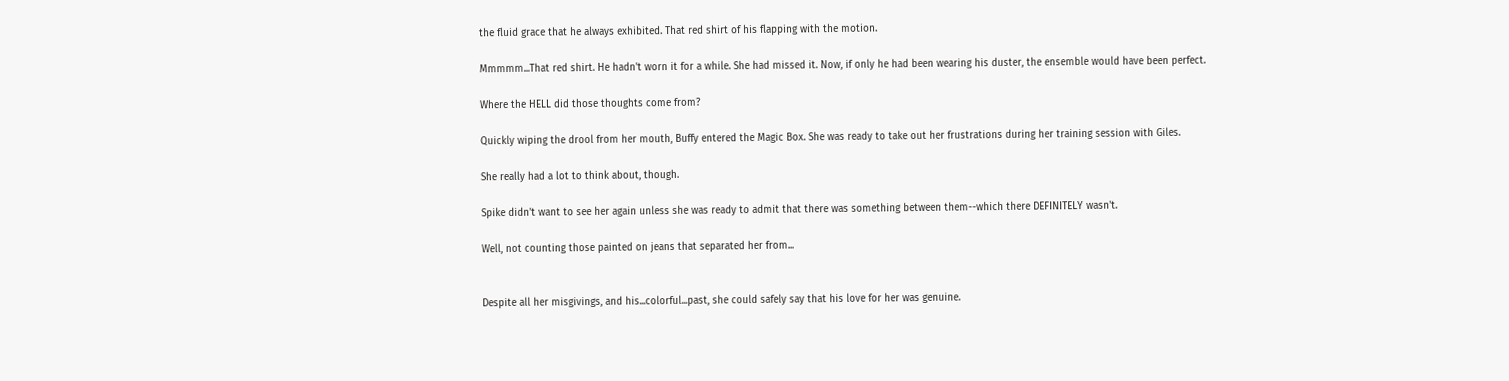the fluid grace that he always exhibited. That red shirt of his flapping with the motion.

Mmmmm...That red shirt. He hadn't worn it for a while. She had missed it. Now, if only he had been wearing his duster, the ensemble would have been perfect.

Where the HELL did those thoughts come from?

Quickly wiping the drool from her mouth, Buffy entered the Magic Box. She was ready to take out her frustrations during her training session with Giles.

She really had a lot to think about, though.

Spike didn't want to see her again unless she was ready to admit that there was something between them--which there DEFINITELY wasn't.

Well, not counting those painted on jeans that separated her from...


Despite all her misgivings, and his...colorful...past, she could safely say that his love for her was genuine.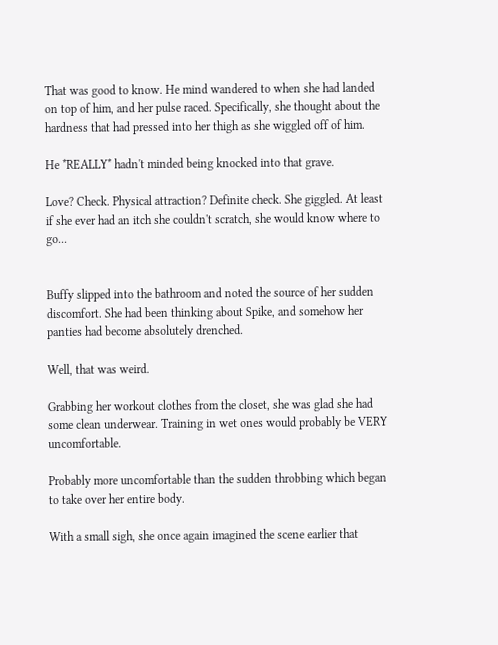That was good to know. He mind wandered to when she had landed on top of him, and her pulse raced. Specifically, she thought about the hardness that had pressed into her thigh as she wiggled off of him.

He *REALLY* hadn't minded being knocked into that grave.

Love? Check. Physical attraction? Definite check. She giggled. At least if she ever had an itch she couldn't scratch, she would know where to go...


Buffy slipped into the bathroom and noted the source of her sudden discomfort. She had been thinking about Spike, and somehow her panties had become absolutely drenched.

Well, that was weird.

Grabbing her workout clothes from the closet, she was glad she had some clean underwear. Training in wet ones would probably be VERY uncomfortable.

Probably more uncomfortable than the sudden throbbing which began to take over her entire body.

With a small sigh, she once again imagined the scene earlier that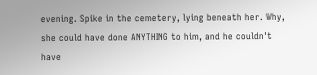evening. Spike in the cemetery, lying beneath her. Why, she could have done ANYTHING to him, and he couldn't have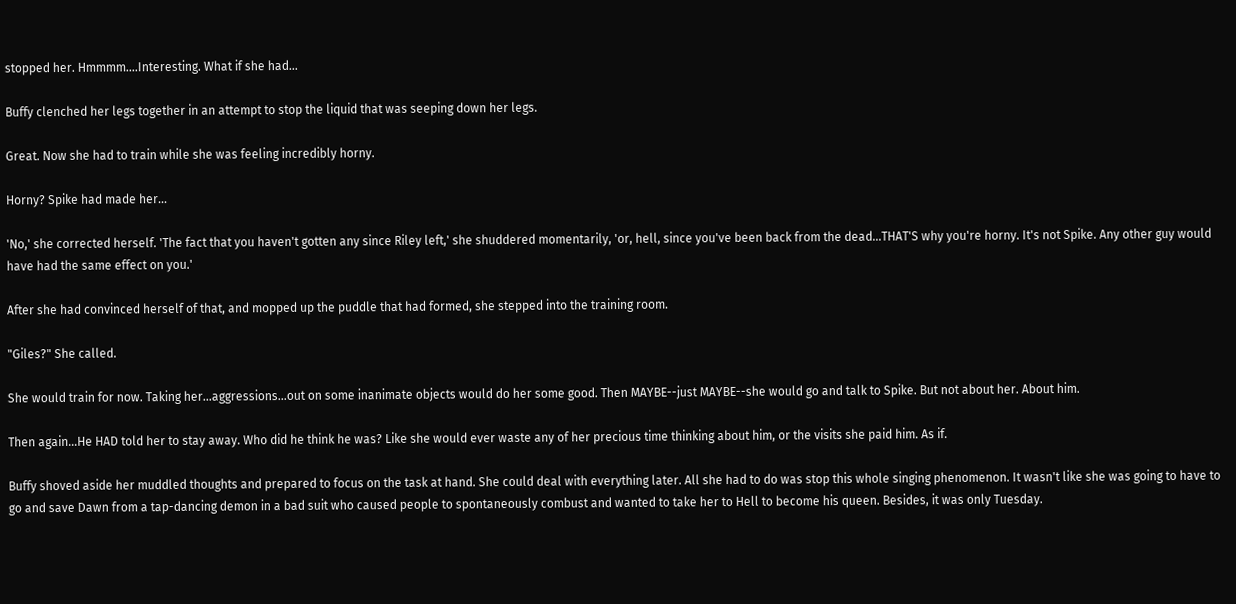stopped her. Hmmmm....Interesting. What if she had...

Buffy clenched her legs together in an attempt to stop the liquid that was seeping down her legs.

Great. Now she had to train while she was feeling incredibly horny.

Horny? Spike had made her...

'No,' she corrected herself. 'The fact that you haven't gotten any since Riley left,' she shuddered momentarily, 'or, hell, since you've been back from the dead...THAT'S why you're horny. It's not Spike. Any other guy would have had the same effect on you.'

After she had convinced herself of that, and mopped up the puddle that had formed, she stepped into the training room.

"Giles?" She called.

She would train for now. Taking her...aggressions...out on some inanimate objects would do her some good. Then MAYBE--just MAYBE--she would go and talk to Spike. But not about her. About him.

Then again...He HAD told her to stay away. Who did he think he was? Like she would ever waste any of her precious time thinking about him, or the visits she paid him. As if.

Buffy shoved aside her muddled thoughts and prepared to focus on the task at hand. She could deal with everything later. All she had to do was stop this whole singing phenomenon. It wasn't like she was going to have to go and save Dawn from a tap-dancing demon in a bad suit who caused people to spontaneously combust and wanted to take her to Hell to become his queen. Besides, it was only Tuesday.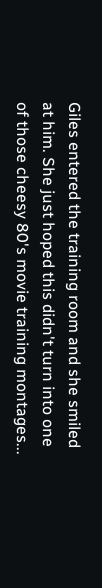Giles entered the training room and she smiled at him. She just hoped this didn't turn into one of those cheesy 80's movie training montages...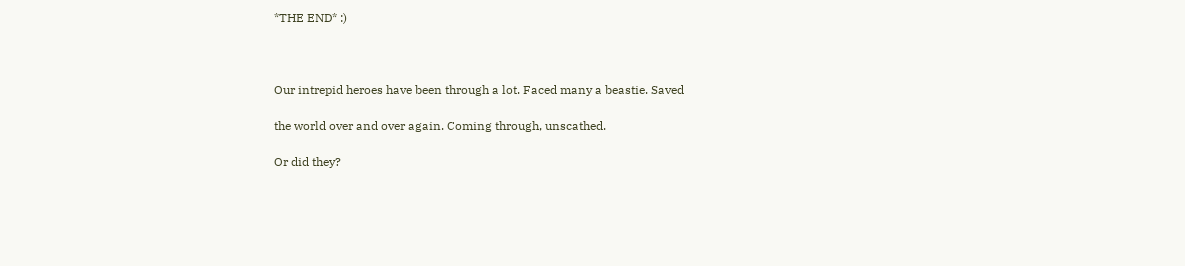*THE END* :)



Our intrepid heroes have been through a lot. Faced many a beastie. Saved

the world over and over again. Coming through, unscathed.

Or did they?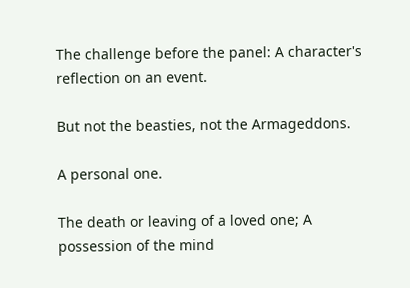The challenge before the panel: A character's reflection on an event.

But not the beasties, not the Armageddons.

A personal one.

The death or leaving of a loved one; A possession of the mind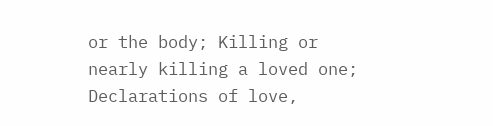or the body; Killing or nearly killing a loved one; Declarations of love,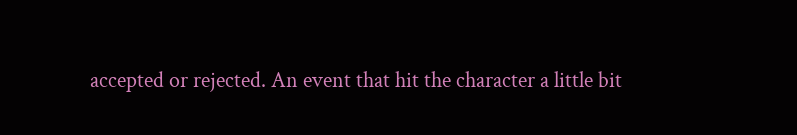accepted or rejected. An event that hit the character a little bit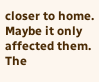closer to home. Maybe it only affected them. The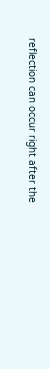reflection can occur right after the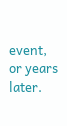event, or years later.